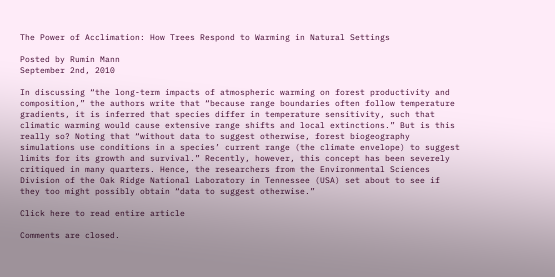The Power of Acclimation: How Trees Respond to Warming in Natural Settings

Posted by Rumin Mann
September 2nd, 2010

In discussing “the long-term impacts of atmospheric warming on forest productivity and composition,” the authors write that “because range boundaries often follow temperature gradients, it is inferred that species differ in temperature sensitivity, such that climatic warming would cause extensive range shifts and local extinctions.” But is this really so? Noting that “without data to suggest otherwise, forest biogeography simulations use conditions in a species’ current range (the climate envelope) to suggest limits for its growth and survival.” Recently, however, this concept has been severely critiqued in many quarters. Hence, the researchers from the Environmental Sciences Division of the Oak Ridge National Laboratory in Tennessee (USA) set about to see if they too might possibly obtain “data to suggest otherwise.”

Click here to read entire article

Comments are closed.